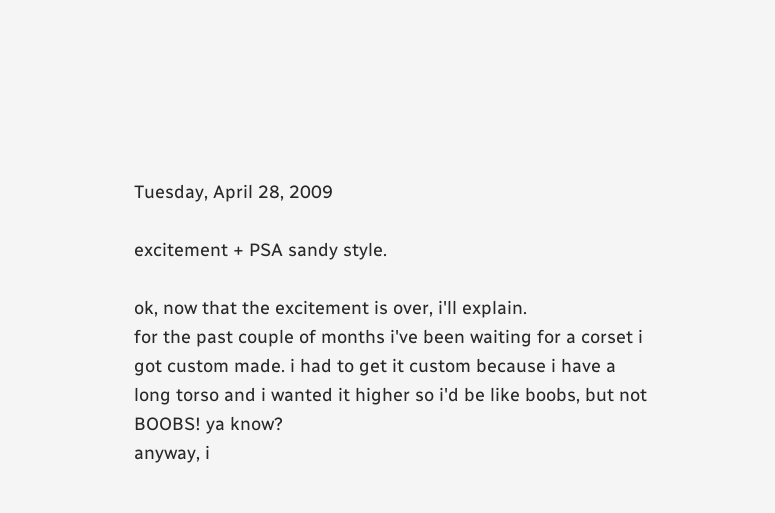Tuesday, April 28, 2009

excitement + PSA sandy style.

ok, now that the excitement is over, i'll explain.
for the past couple of months i've been waiting for a corset i got custom made. i had to get it custom because i have a long torso and i wanted it higher so i'd be like boobs, but not BOOBS! ya know?
anyway, i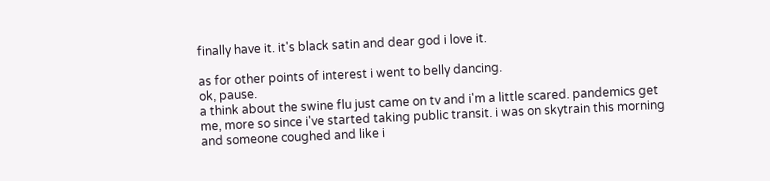finally have it. it's black satin and dear god i love it.

as for other points of interest i went to belly dancing.
ok, pause.
a think about the swine flu just came on tv and i'm a little scared. pandemics get me, more so since i've started taking public transit. i was on skytrain this morning and someone coughed and like i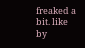freaked a bit. like by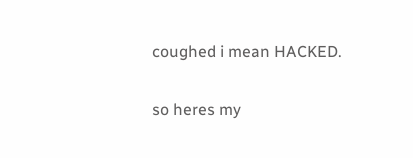coughed i mean HACKED.

so heres my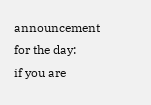announcement for the day:
if you are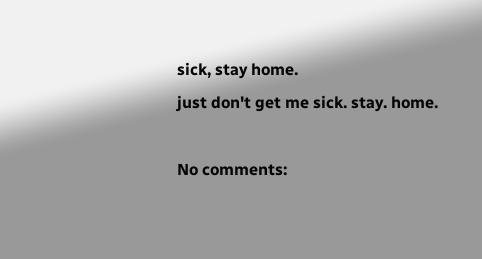sick, stay home.
just don't get me sick. stay. home.

No comments: